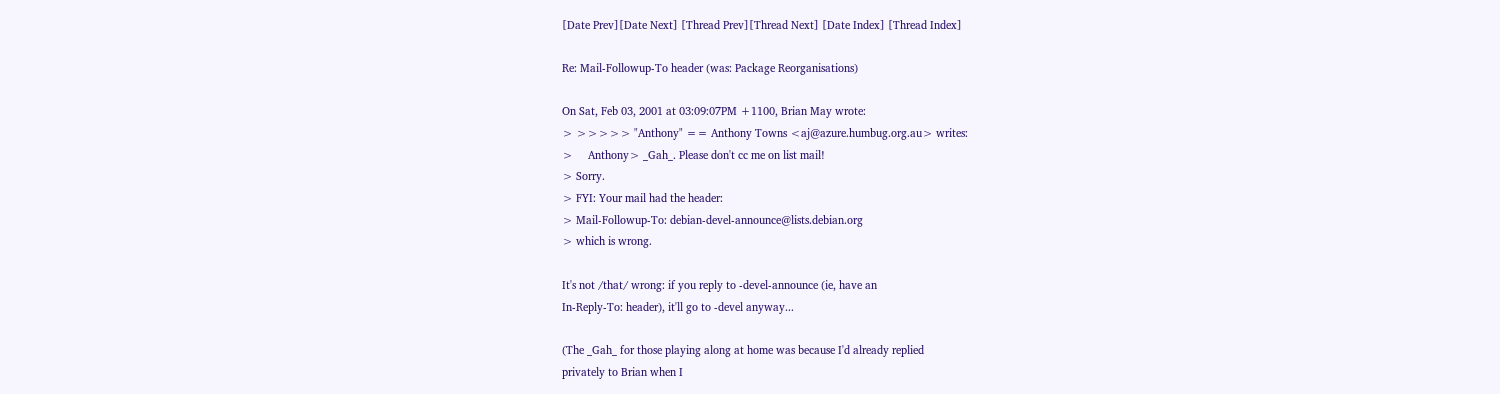[Date Prev][Date Next] [Thread Prev][Thread Next] [Date Index] [Thread Index]

Re: Mail-Followup-To header (was: Package Reorganisations)

On Sat, Feb 03, 2001 at 03:09:07PM +1100, Brian May wrote:
> >>>>> "Anthony" == Anthony Towns <aj@azure.humbug.org.au> writes:
>     Anthony> _Gah_. Please don't cc me on list mail!
> Sorry.
> FYI: Your mail had the header:
> Mail-Followup-To: debian-devel-announce@lists.debian.org
> which is wrong.

It's not /that/ wrong: if you reply to -devel-announce (ie, have an
In-Reply-To: header), it'll go to -devel anyway...

(The _Gah_ for those playing along at home was because I'd already replied
privately to Brian when I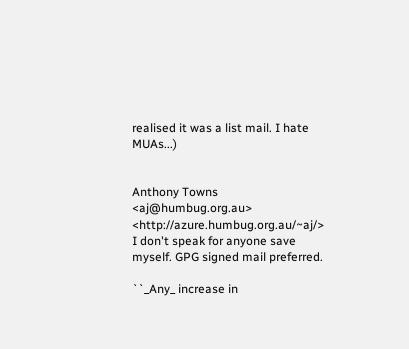realised it was a list mail. I hate MUAs...)


Anthony Towns <aj@humbug.org.au> <http://azure.humbug.org.au/~aj/>
I don't speak for anyone save myself. GPG signed mail preferred.

``_Any_ increase in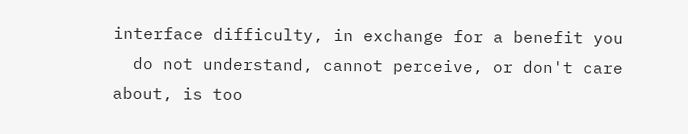interface difficulty, in exchange for a benefit you
  do not understand, cannot perceive, or don't care about, is too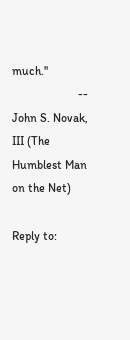much.''
                      -- John S. Novak, III (The Humblest Man on the Net)

Reply to: